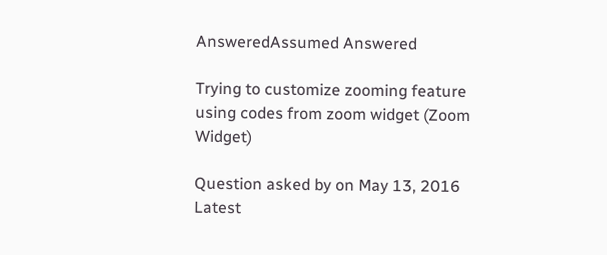AnsweredAssumed Answered

Trying to customize zooming feature using codes from zoom widget (Zoom Widget)

Question asked by on May 13, 2016
Latest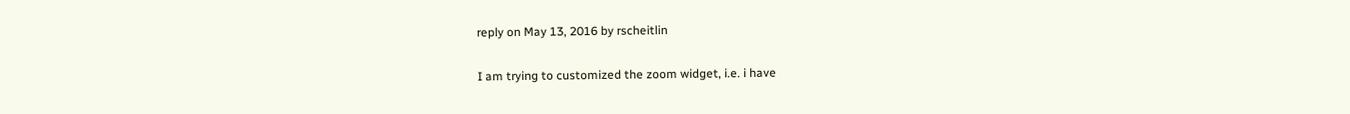reply on May 13, 2016 by rscheitlin

I am trying to customized the zoom widget, i.e. i have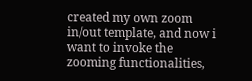created my own zoom in/out template, and now i want to invoke the zooming functionalities,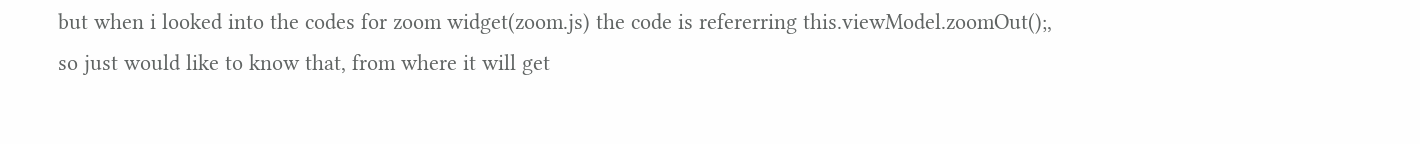but when i looked into the codes for zoom widget(zoom.js) the code is refererring this.viewModel.zoomOut();, so just would like to know that, from where it will get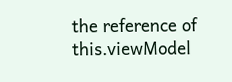the reference of this.viewModel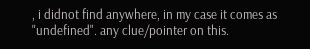, i didnot find anywhere, in my case it comes as "undefined". any clue/pointer on this.